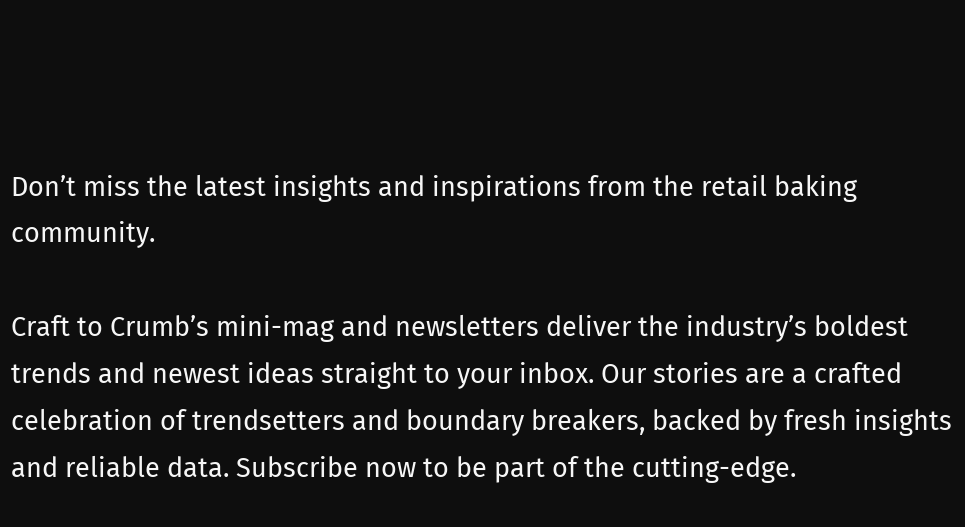Don’t miss the latest insights and inspirations from the retail baking community.

Craft to Crumb’s mini-mag and newsletters deliver the industry’s boldest trends and newest ideas straight to your inbox. Our stories are a crafted celebration of trendsetters and boundary breakers, backed by fresh insights and reliable data. Subscribe now to be part of the cutting-edge.